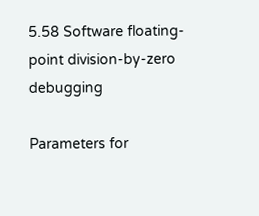5.58 Software floating-point division-by-zero debugging

Parameters for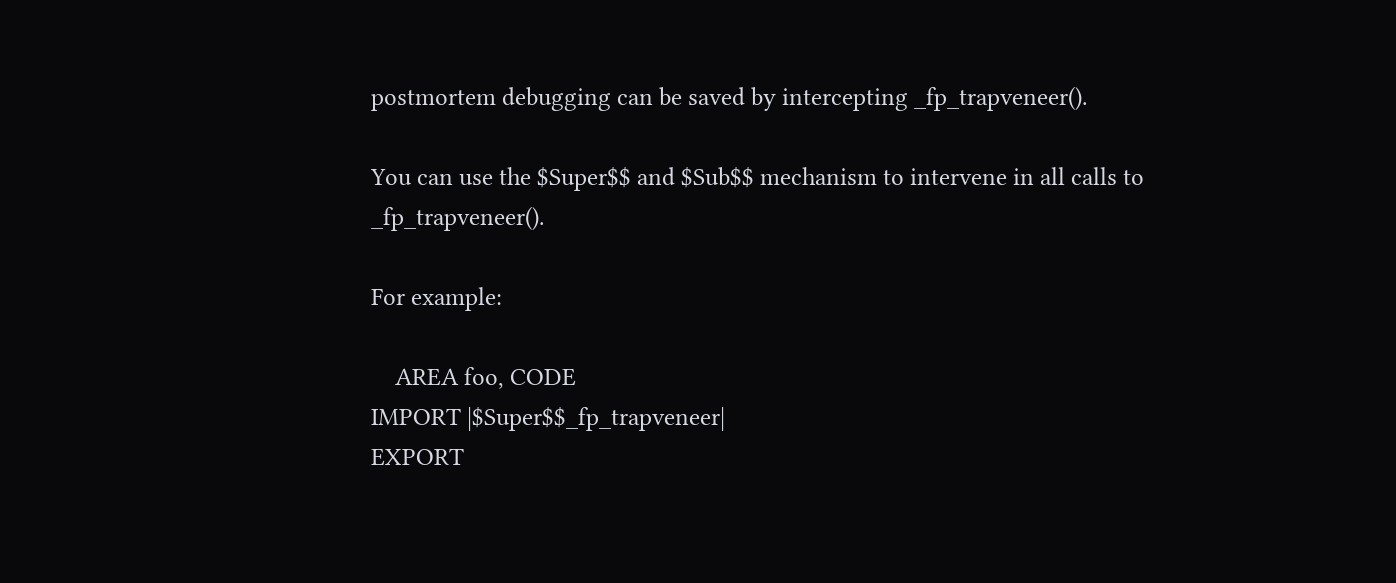postmortem debugging can be saved by intercepting _fp_trapveneer().

You can use the $Super$$ and $Sub$$ mechanism to intervene in all calls to _fp_trapveneer().

For example:

    AREA foo, CODE
IMPORT |$Super$$_fp_trapveneer|
EXPORT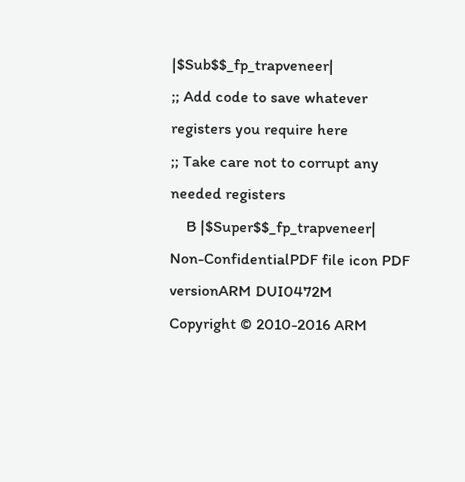|$Sub$$_fp_trapveneer|
;; Add code to save whatever registers you require here
;; Take care not to corrupt any needed registers
    B |$Super$$_fp_trapveneer|
Non-ConfidentialPDF file icon PDF versionARM DUI0472M
Copyright © 2010-2016 ARM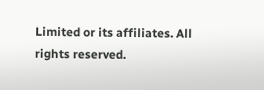Limited or its affiliates. All rights reserved.